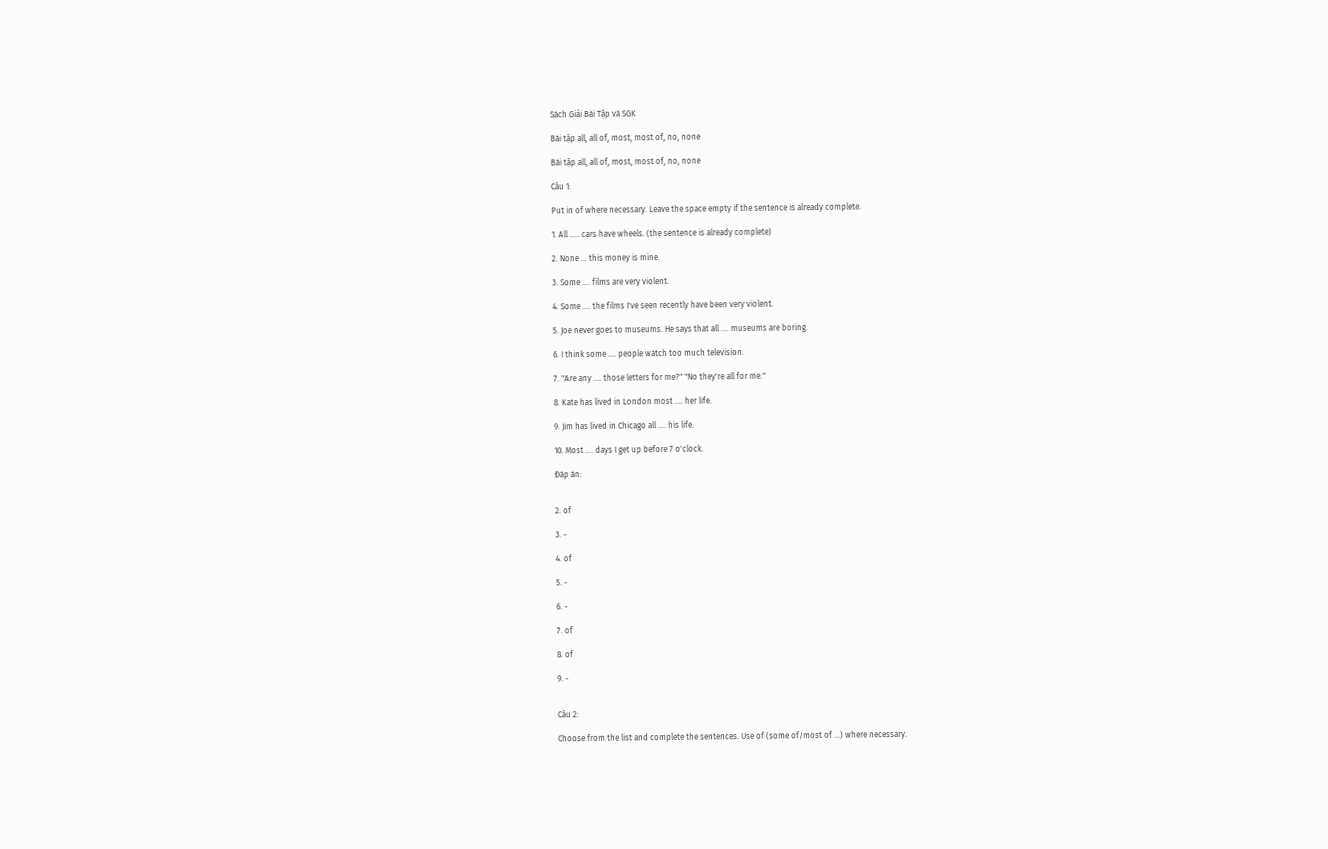Sách Giải Bài Tập và SGK

Bài tập all, all of, most, most of, no, none

Bài tập all, all of, most, most of, no, none

Câu 1:

Put in of where necessary. Leave the space empty if the sentence is already complete.

1. All ..... cars have wheels. (the sentence is already complete)

2. None ... this money is mine.

3. Some .... films are very violent.

4. Some .... the films I've seen recently have been very violent.

5. Joe never goes to museums. He says that all .... museums are boring.

6. I think some .... people watch too much television.

7. "Are any .... those letters for me?" "No they're all for me."

8. Kate has lived in London most .... her life.

9. Jim has lived in Chicago all .... his life.

10. Most .... days I get up before 7 o'clock.

Đáp án:


2. of

3. -

4. of

5. -

6. -

7. of

8. of

9. -


Câu 2:

Choose from the list and complete the sentences. Use of (some of/most of ...) where necessary.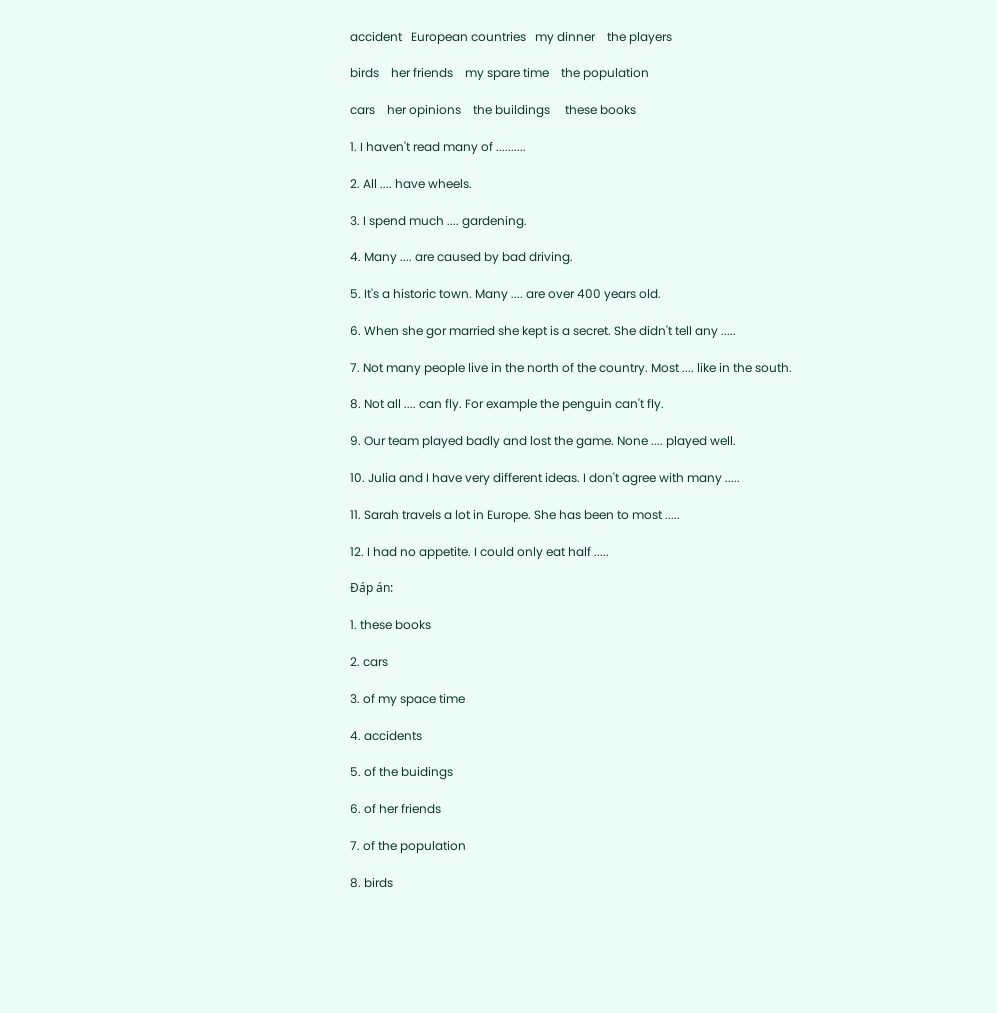accident   European countries   my dinner    the players

birds    her friends    my spare time    the population

cars    her opinions    the buildings     these books

1. I haven't read many of ..........

2. All .... have wheels.

3. I spend much .... gardening.

4. Many .... are caused by bad driving.

5. It's a historic town. Many .... are over 400 years old.

6. When she gor married she kept is a secret. She didn't tell any .....

7. Not many people live in the north of the country. Most .... like in the south.

8. Not all .... can fly. For example the penguin can't fly.

9. Our team played badly and lost the game. None .... played well.

10. Julia and I have very different ideas. I don't agree with many .....

11. Sarah travels a lot in Europe. She has been to most .....

12. I had no appetite. I could only eat half .....

Đáp án:

1. these books

2. cars

3. of my space time

4. accidents

5. of the buidings

6. of her friends

7. of the population

8. birds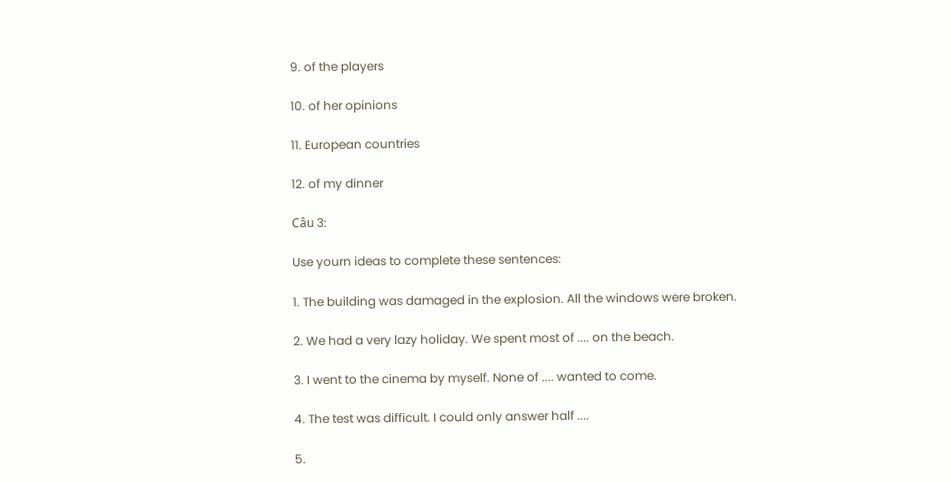9. of the players

10. of her opinions

11. European countries

12. of my dinner

Câu 3:

Use yourn ideas to complete these sentences:

1. The building was damaged in the explosion. All the windows were broken.

2. We had a very lazy holiday. We spent most of .... on the beach.

3. I went to the cinema by myself. None of .... wanted to come.

4. The test was difficult. I could only answer half ....

5.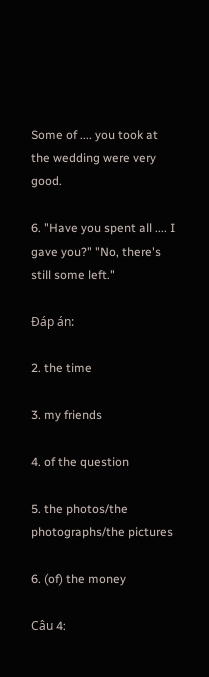Some of .... you took at the wedding were very good.

6. "Have you spent all .... I gave you?" "No, there's still some left."

Đáp án:

2. the time

3. my friends

4. of the question

5. the photos/the photographs/the pictures

6. (of) the money

Câu 4: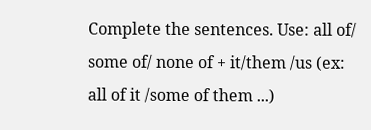Complete the sentences. Use: all of/ some of/ none of + it/them /us (ex: all of it /some of them ...)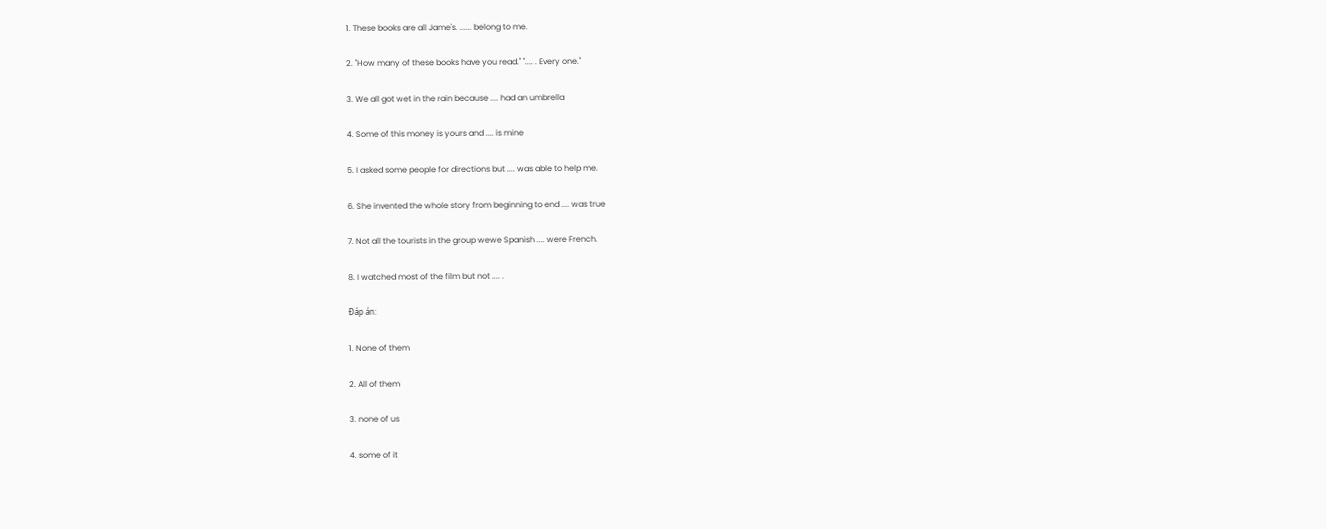1. These books are all Jame's. ...... belong to me.

2. "How many of these books have you read." ".... . Every one."

3. We all got wet in the rain because .... had an umbrella

4. Some of this money is yours and .... is mine

5. I asked some people for directions but .... was able to help me.

6. She invented the whole story from beginning to end .... was true

7. Not all the tourists in the group wewe Spanish .... were French.

8. I watched most of the film but not .... .

Đáp án:

1. None of them

2. All of them

3. none of us

4. some of it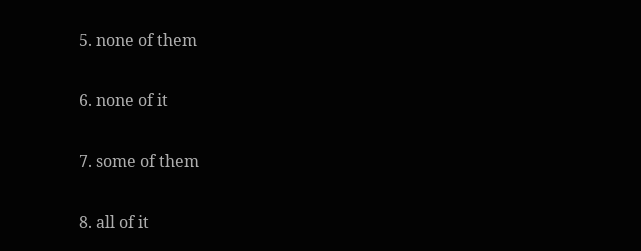5. none of them

6. none of it

7. some of them

8. all of it